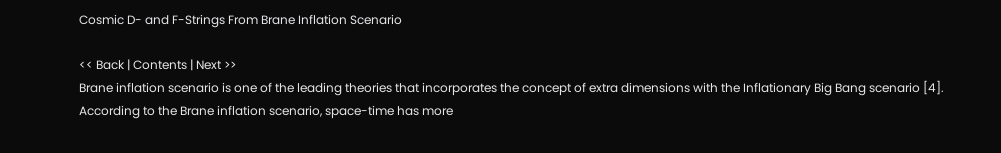Cosmic D- and F-Strings From Brane Inflation Scenario

<< Back | Contents | Next >>
Brane inflation scenario is one of the leading theories that incorporates the concept of extra dimensions with the Inflationary Big Bang scenario [4]. According to the Brane inflation scenario, space-time has more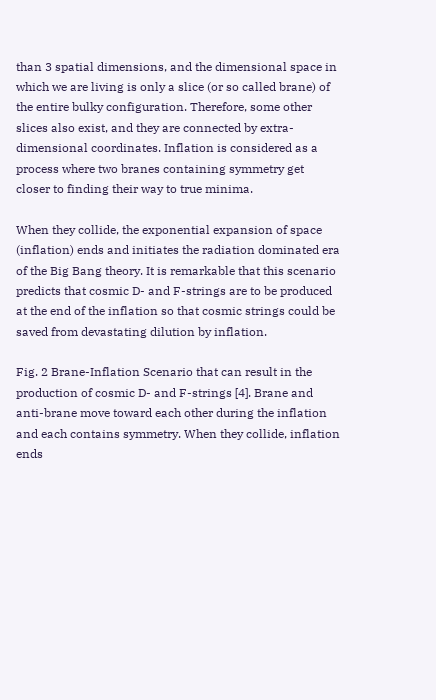than 3 spatial dimensions, and the dimensional space in which we are living is only a slice (or so called brane) of the entire bulky configuration. Therefore, some other slices also exist, and they are connected by extra-dimensional coordinates. Inflation is considered as a process where two branes containing symmetry get closer to finding their way to true minima.

When they collide, the exponential expansion of space (inflation) ends and initiates the radiation dominated era of the Big Bang theory. It is remarkable that this scenario predicts that cosmic D- and F-strings are to be produced at the end of the inflation so that cosmic strings could be saved from devastating dilution by inflation.

Fig. 2 Brane-Inflation Scenario that can result in the production of cosmic D- and F-strings [4]. Brane and anti-brane move toward each other during the inflation and each contains symmetry. When they collide, inflation ends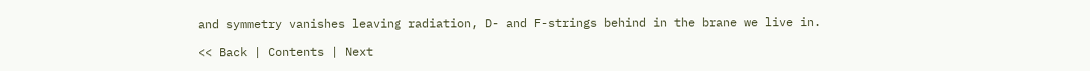and symmetry vanishes leaving radiation, D- and F-strings behind in the brane we live in.

<< Back | Contents | Next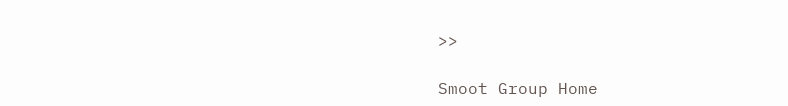>>

Smoot Group Home